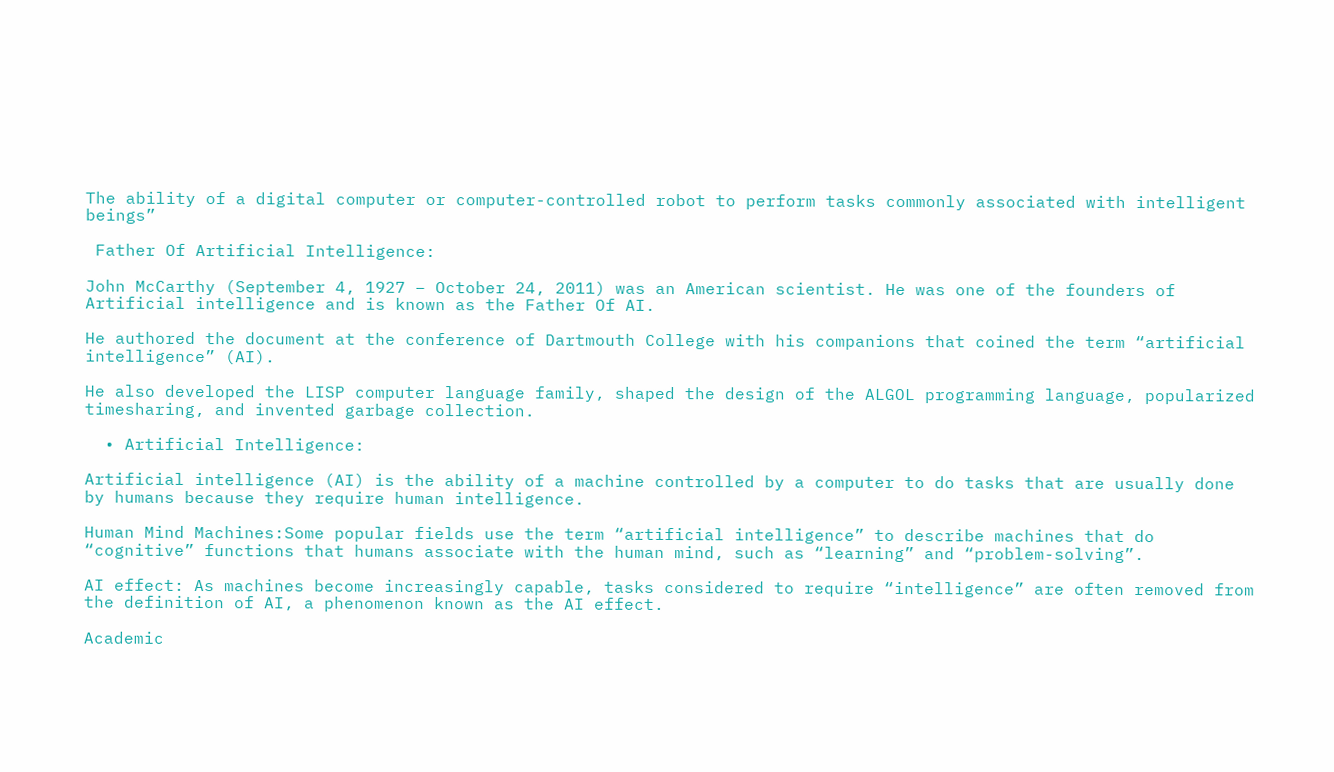The ability of a digital computer or computer-controlled robot to perform tasks commonly associated with intelligent beings”

 Father Of Artificial Intelligence:

John McCarthy (September 4, 1927 – October 24, 2011) was an American scientist. He was one of the founders of Artificial intelligence and is known as the Father Of AI.

He authored the document at the conference of Dartmouth College with his companions that coined the term “artificial intelligence” (AI).

He also developed the LISP computer language family, shaped the design of the ALGOL programming language, popularized timesharing, and invented garbage collection.

  • Artificial Intelligence:

Artificial intelligence (AI) is the ability of a machine controlled by a computer to do tasks that are usually done by humans because they require human intelligence.

Human Mind Machines:Some popular fields use the term “artificial intelligence” to describe machines that do “cognitive” functions that humans associate with the human mind, such as “learning” and “problem-solving”.

AI effect: As machines become increasingly capable, tasks considered to require “intelligence” are often removed from the definition of AI, a phenomenon known as the AI effect.

Academic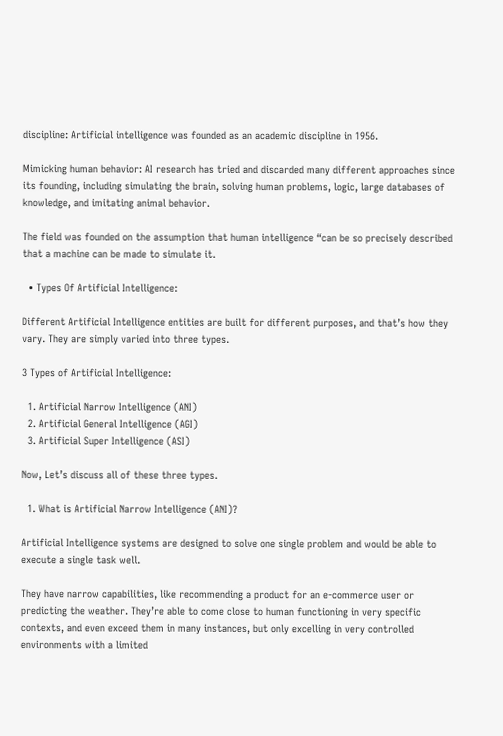discipline: Artificial intelligence was founded as an academic discipline in 1956.

Mimicking human behavior: AI research has tried and discarded many different approaches since its founding, including simulating the brain, solving human problems, logic, large databases of knowledge, and imitating animal behavior.

The field was founded on the assumption that human intelligence “can be so precisely described that a machine can be made to simulate it.

  • Types Of Artificial Intelligence:

Different Artificial Intelligence entities are built for different purposes, and that’s how they vary. They are simply varied into three types.

3 Types of Artificial Intelligence:

  1. Artificial Narrow Intelligence (ANI)
  2. Artificial General Intelligence (AGI)
  3. Artificial Super Intelligence (ASI)

Now, Let’s discuss all of these three types.

  1. What is Artificial Narrow Intelligence (ANI)?

Artificial Intelligence systems are designed to solve one single problem and would be able to execute a single task well.

They have narrow capabilities, like recommending a product for an e-commerce user or predicting the weather. They’re able to come close to human functioning in very specific contexts, and even exceed them in many instances, but only excelling in very controlled environments with a limited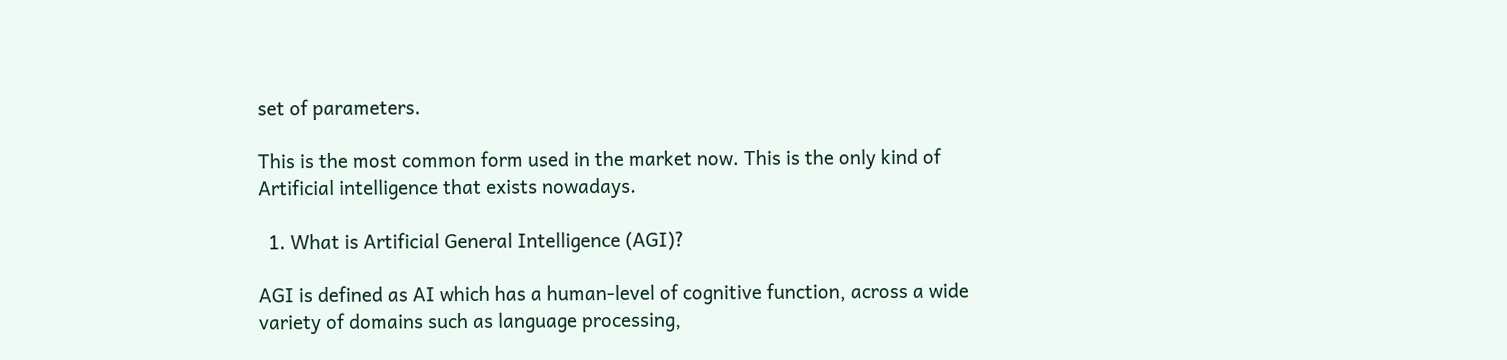set of parameters.

This is the most common form used in the market now. This is the only kind of Artificial intelligence that exists nowadays.

  1. What is Artificial General Intelligence (AGI)?

AGI is defined as AI which has a human-level of cognitive function, across a wide variety of domains such as language processing,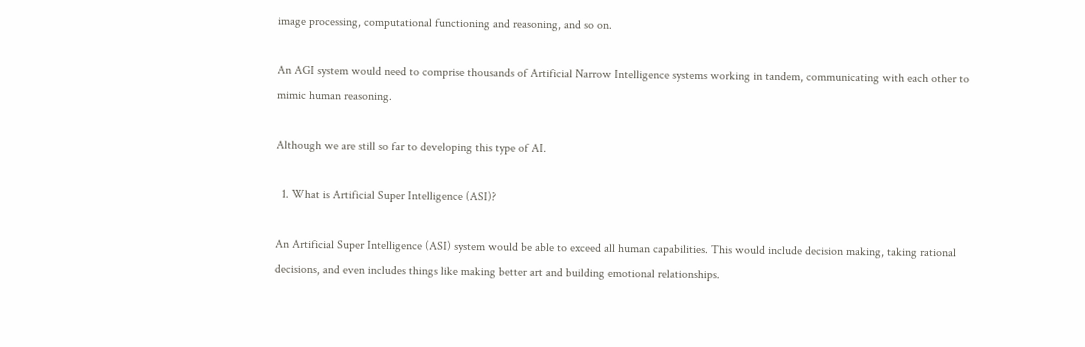image processing, computational functioning and reasoning, and so on.

An AGI system would need to comprise thousands of Artificial Narrow Intelligence systems working in tandem, communicating with each other to mimic human reasoning.

Although we are still so far to developing this type of AI.

  1. What is Artificial Super Intelligence (ASI)?

An Artificial Super Intelligence (ASI) system would be able to exceed all human capabilities. This would include decision making, taking rational decisions, and even includes things like making better art and building emotional relationships.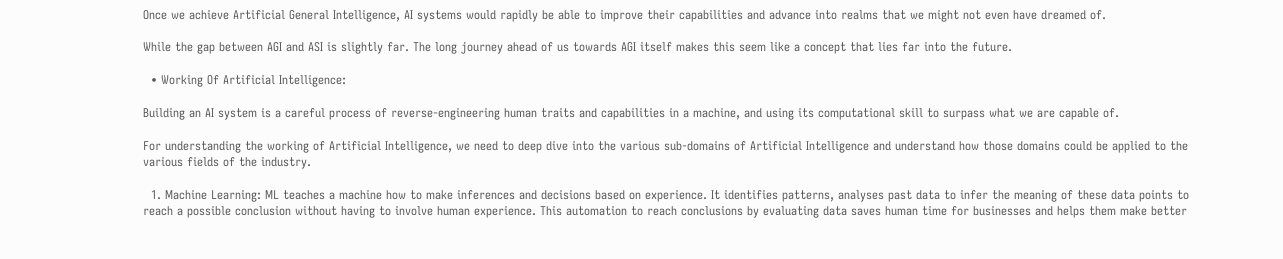Once we achieve Artificial General Intelligence, AI systems would rapidly be able to improve their capabilities and advance into realms that we might not even have dreamed of.

While the gap between AGI and ASI is slightly far. The long journey ahead of us towards AGI itself makes this seem like a concept that lies far into the future.

  • Working Of Artificial Intelligence:

Building an AI system is a careful process of reverse-engineering human traits and capabilities in a machine, and using its computational skill to surpass what we are capable of.

For understanding the working of Artificial Intelligence, we need to deep dive into the various sub-domains of Artificial Intelligence and understand how those domains could be applied to the various fields of the industry.

  1. Machine Learning: ML teaches a machine how to make inferences and decisions based on experience. It identifies patterns, analyses past data to infer the meaning of these data points to reach a possible conclusion without having to involve human experience. This automation to reach conclusions by evaluating data saves human time for businesses and helps them make better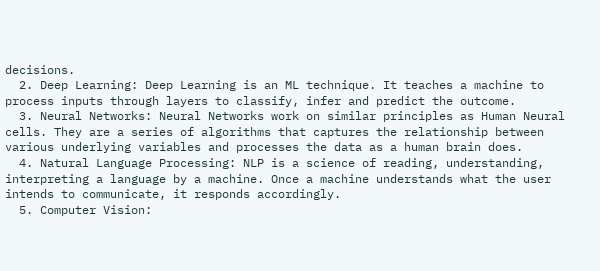decisions.
  2. Deep Learning: Deep Learning is an ML technique. It teaches a machine to process inputs through layers to classify, infer and predict the outcome.
  3. Neural Networks: Neural Networks work on similar principles as Human Neural cells. They are a series of algorithms that captures the relationship between various underlying variables and processes the data as a human brain does.
  4. Natural Language Processing: NLP is a science of reading, understanding, interpreting a language by a machine. Once a machine understands what the user intends to communicate, it responds accordingly.
  5. Computer Vision: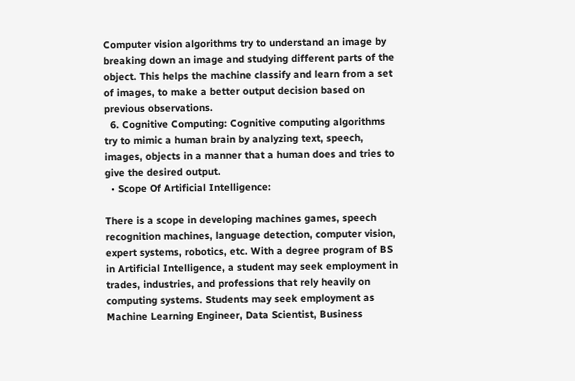Computer vision algorithms try to understand an image by breaking down an image and studying different parts of the object. This helps the machine classify and learn from a set of images, to make a better output decision based on previous observations.
  6. Cognitive Computing: Cognitive computing algorithms try to mimic a human brain by analyzing text, speech, images, objects in a manner that a human does and tries to give the desired output.
  • Scope Of Artificial Intelligence:

There is a scope in developing machines games, speech recognition machines, language detection, computer vision, expert systems, robotics, etc. With a degree program of BS in Artificial Intelligence, a student may seek employment in trades, industries, and professions that rely heavily on computing systems. Students may seek employment as Machine Learning Engineer, Data Scientist, Business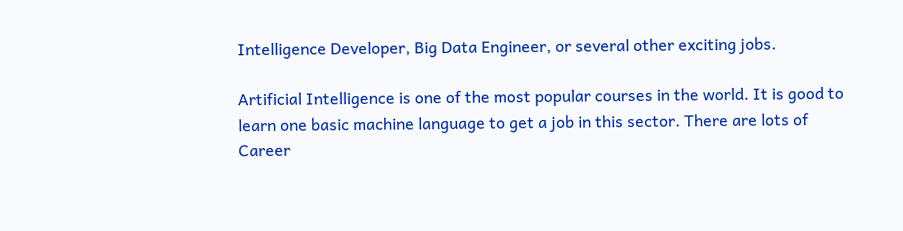Intelligence Developer, Big Data Engineer, or several other exciting jobs.

Artificial Intelligence is one of the most popular courses in the world. It is good to learn one basic machine language to get a job in this sector. There are lots of Career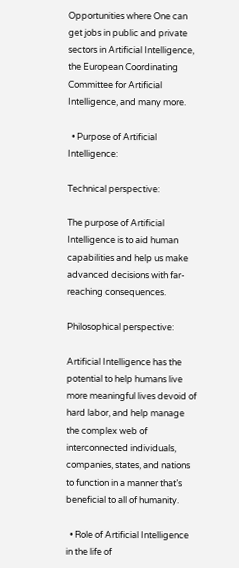Opportunities where One can get jobs in public and private sectors in Artificial Intelligence, the European Coordinating Committee for Artificial Intelligence, and many more.

  • Purpose of Artificial Intelligence:

Technical perspective:

The purpose of Artificial Intelligence is to aid human capabilities and help us make advanced decisions with far-reaching consequences.

Philosophical perspective:

Artificial Intelligence has the potential to help humans live more meaningful lives devoid of hard labor, and help manage the complex web of interconnected individuals, companies, states, and nations to function in a manner that’s beneficial to all of humanity.

  • Role of Artificial Intelligence in the life of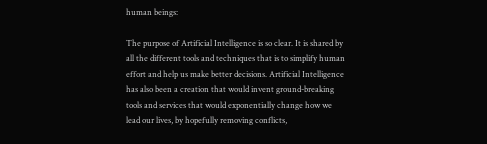human beings:

The purpose of Artificial Intelligence is so clear. It is shared by all the different tools and techniques that is to simplify human effort and help us make better decisions. Artificial Intelligence has also been a creation that would invent ground-breaking tools and services that would exponentially change how we lead our lives, by hopefully removing conflicts,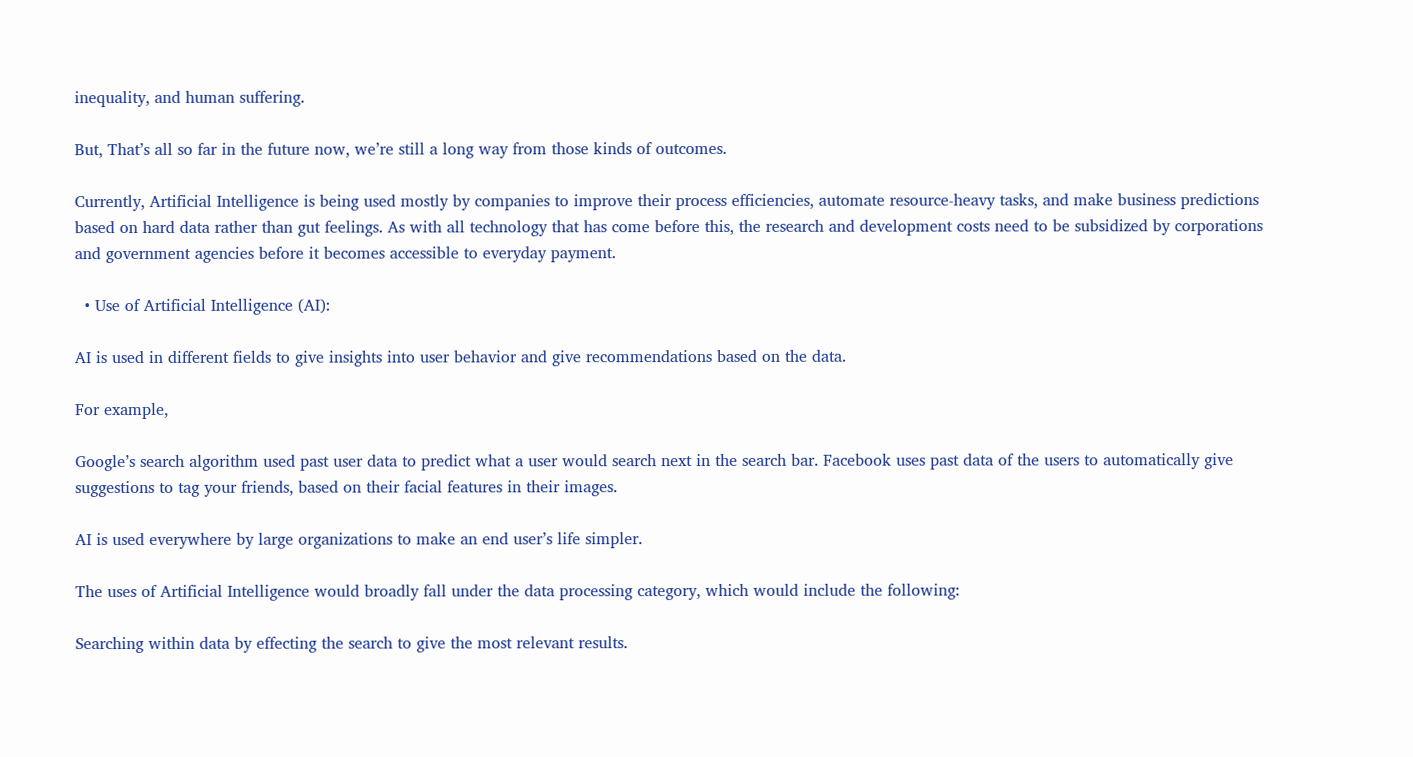inequality, and human suffering.

But, That’s all so far in the future now, we’re still a long way from those kinds of outcomes.

Currently, Artificial Intelligence is being used mostly by companies to improve their process efficiencies, automate resource-heavy tasks, and make business predictions based on hard data rather than gut feelings. As with all technology that has come before this, the research and development costs need to be subsidized by corporations and government agencies before it becomes accessible to everyday payment.

  • Use of Artificial Intelligence (AI):

AI is used in different fields to give insights into user behavior and give recommendations based on the data.

For example,

Google’s search algorithm used past user data to predict what a user would search next in the search bar. Facebook uses past data of the users to automatically give suggestions to tag your friends, based on their facial features in their images.

AI is used everywhere by large organizations to make an end user’s life simpler.

The uses of Artificial Intelligence would broadly fall under the data processing category, which would include the following:

Searching within data by effecting the search to give the most relevant results.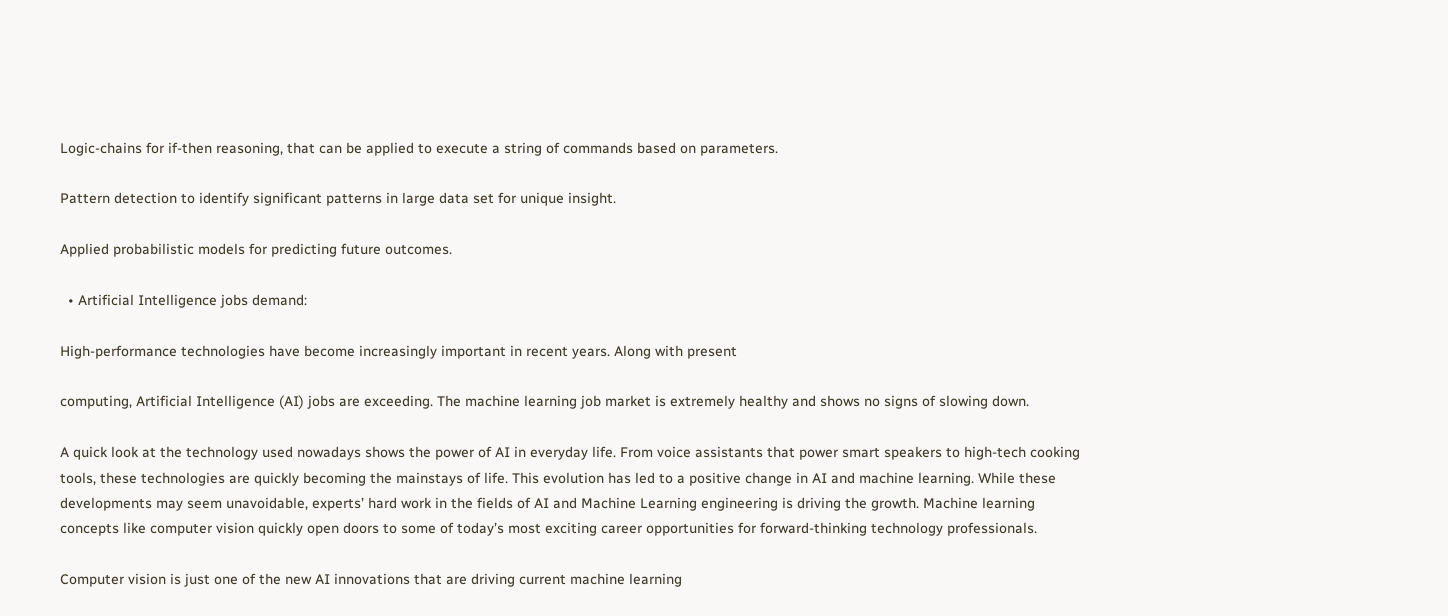Logic-chains for if-then reasoning, that can be applied to execute a string of commands based on parameters.

Pattern detection to identify significant patterns in large data set for unique insight.

Applied probabilistic models for predicting future outcomes.

  • Artificial Intelligence jobs demand:

High-performance technologies have become increasingly important in recent years. Along with present

computing, Artificial Intelligence (AI) jobs are exceeding. The machine learning job market is extremely healthy and shows no signs of slowing down.

A quick look at the technology used nowadays shows the power of AI in everyday life. From voice assistants that power smart speakers to high-tech cooking tools, these technologies are quickly becoming the mainstays of life. This evolution has led to a positive change in AI and machine learning. While these developments may seem unavoidable, experts’ hard work in the fields of AI and Machine Learning engineering is driving the growth. Machine learning concepts like computer vision quickly open doors to some of today’s most exciting career opportunities for forward-thinking technology professionals.

Computer vision is just one of the new AI innovations that are driving current machine learning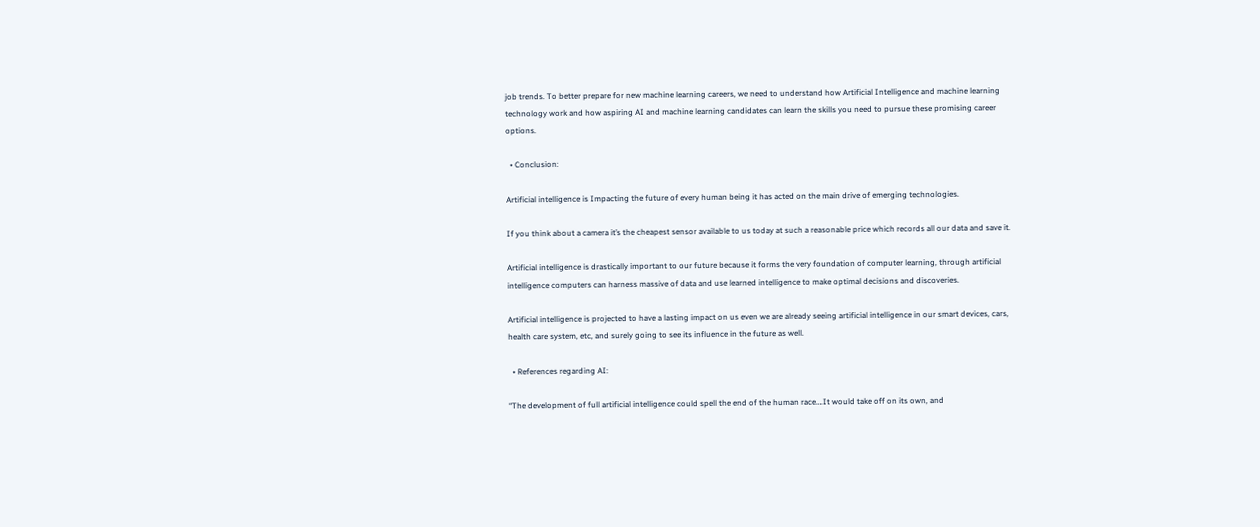job trends. To better prepare for new machine learning careers, we need to understand how Artificial Intelligence and machine learning technology work and how aspiring AI and machine learning candidates can learn the skills you need to pursue these promising career options.

  • Conclusion:

Artificial intelligence is Impacting the future of every human being it has acted on the main drive of emerging technologies.

If you think about a camera it’s the cheapest sensor available to us today at such a reasonable price which records all our data and save it.

Artificial intelligence is drastically important to our future because it forms the very foundation of computer learning, through artificial intelligence computers can harness massive of data and use learned intelligence to make optimal decisions and discoveries.

Artificial intelligence is projected to have a lasting impact on us even we are already seeing artificial intelligence in our smart devices, cars, health care system, etc, and surely going to see its influence in the future as well.

  • References regarding AI:

“The development of full artificial intelligence could spell the end of the human race….It would take off on its own, and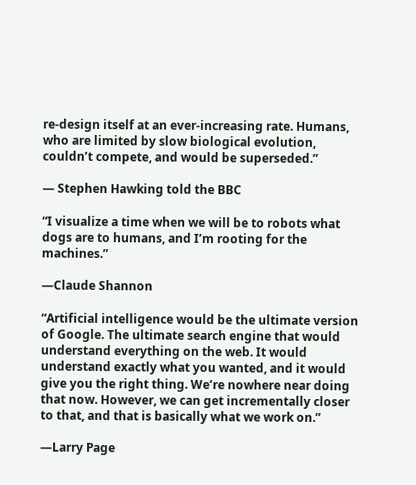re-design itself at an ever-increasing rate. Humans, who are limited by slow biological evolution, couldn’t compete, and would be superseded.”

— Stephen Hawking told the BBC

“I visualize a time when we will be to robots what dogs are to humans, and I’m rooting for the machines.”

—Claude Shannon

“Artificial intelligence would be the ultimate version of Google. The ultimate search engine that would understand everything on the web. It would understand exactly what you wanted, and it would give you the right thing. We’re nowhere near doing that now. However, we can get incrementally closer to that, and that is basically what we work on.”

—Larry Page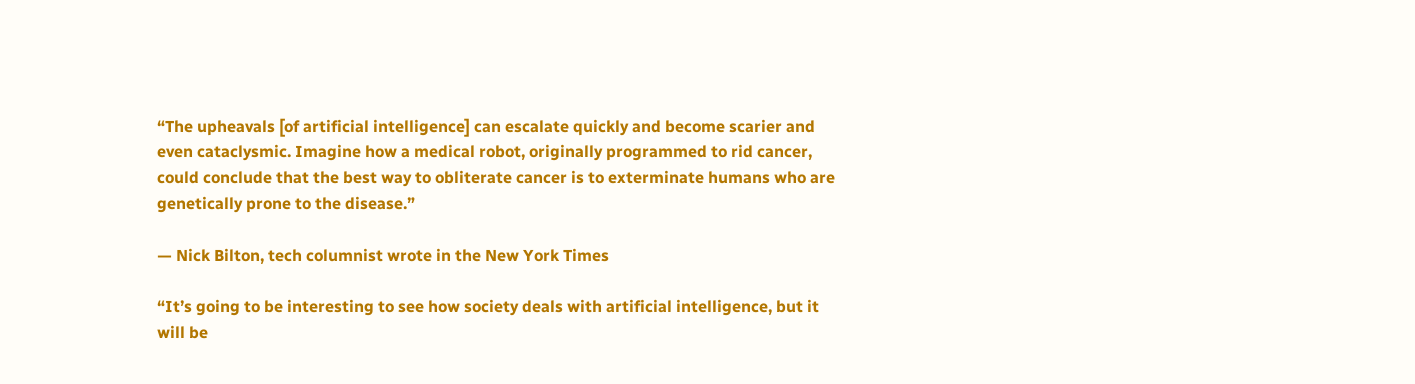“The upheavals [of artificial intelligence] can escalate quickly and become scarier and even cataclysmic. Imagine how a medical robot, originally programmed to rid cancer, could conclude that the best way to obliterate cancer is to exterminate humans who are genetically prone to the disease.”

— Nick Bilton, tech columnist wrote in the New York Times

“It’s going to be interesting to see how society deals with artificial intelligence, but it will be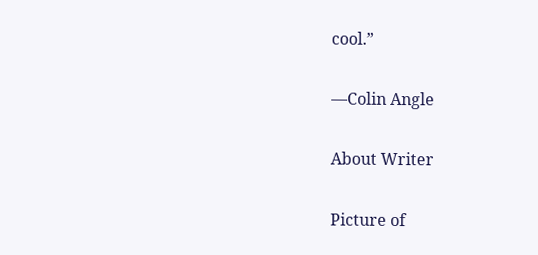cool.”

—Colin Angle

About Writer

Picture of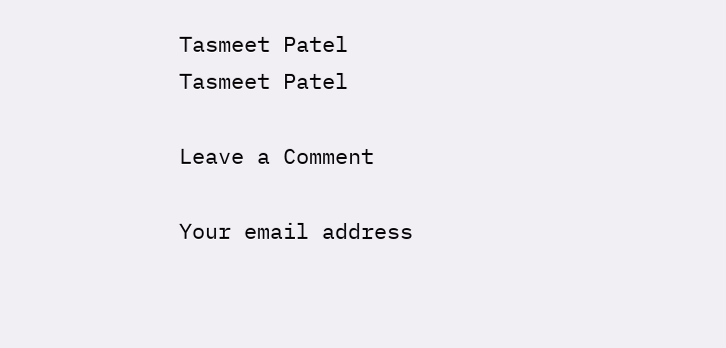Tasmeet Patel
Tasmeet Patel

Leave a Comment

Your email address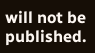will not be published.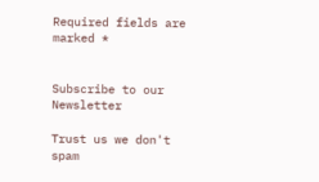Required fields are marked *


Subscribe to our Newsletter

Trust us we don't spam